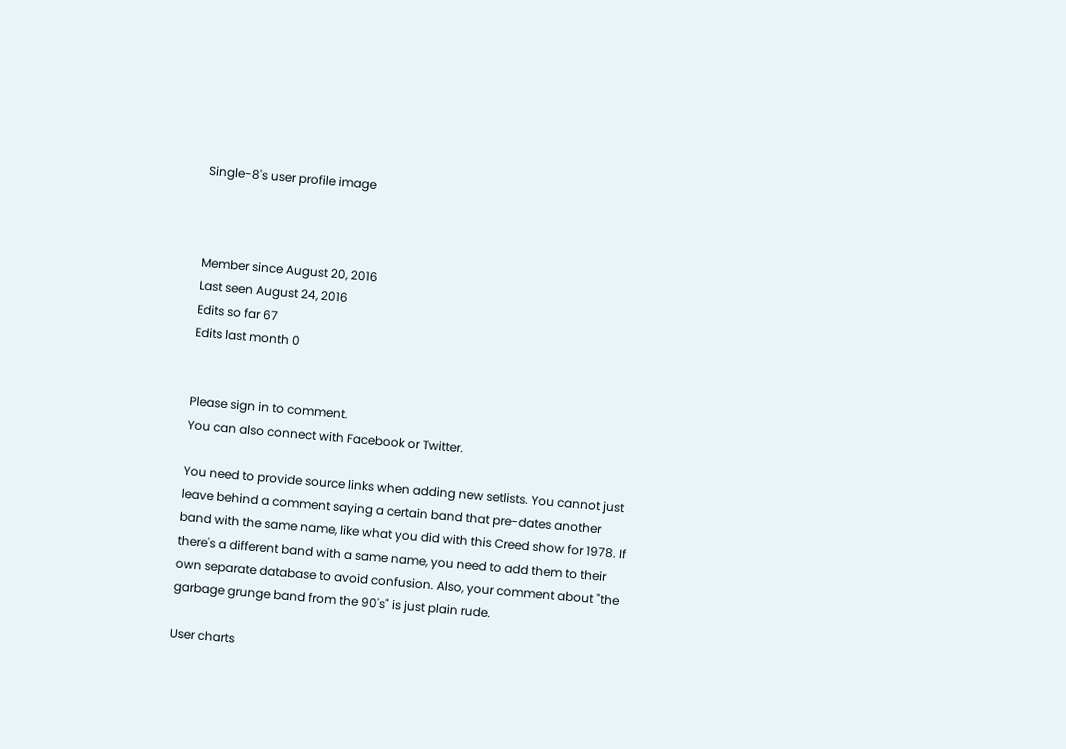Single-8's user profile image



Member since August 20, 2016
Last seen August 24, 2016
Edits so far 67
Edits last month 0


Please sign in to comment.
You can also connect with Facebook or Twitter.

You need to provide source links when adding new setlists. You cannot just leave behind a comment saying a certain band that pre-dates another band with the same name, like what you did with this Creed show for 1978. If there's a different band with a same name, you need to add them to their own separate database to avoid confusion. Also, your comment about "the garbage grunge band from the 90's" is just plain rude.

User charts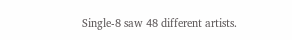Single-8 saw 48 different artists.